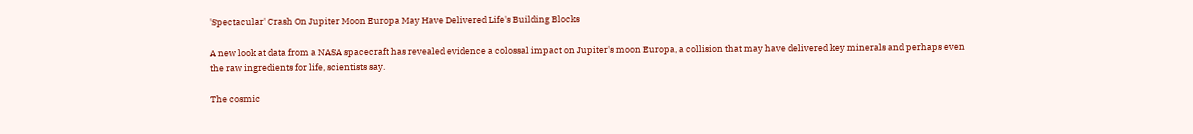'Spectacular' Crash On Jupiter Moon Europa May Have Delivered Life's Building Blocks

A new look at data from a NASA spacecraft has revealed evidence a colossal impact on Jupiter's moon Europa, a collision that may have delivered key minerals and perhaps even the raw ingredients for life, scientists say.

The cosmic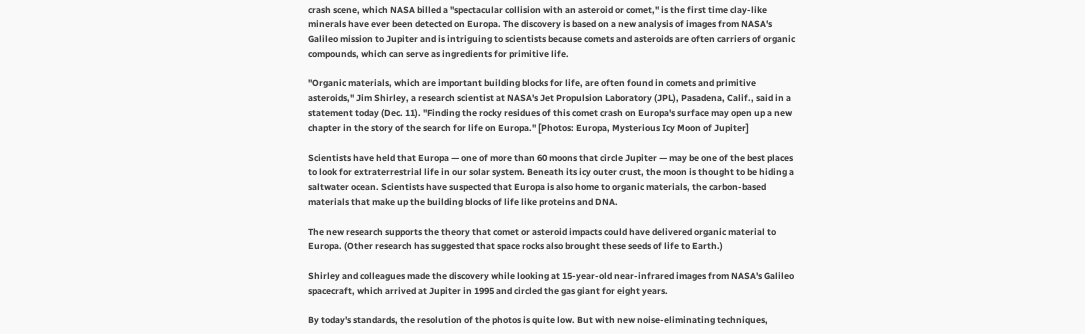crash scene, which NASA billed a "spectacular collision with an asteroid or comet," is the first time clay-like minerals have ever been detected on Europa. The discovery is based on a new analysis of images from NASA's Galileo mission to Jupiter and is intriguing to scientists because comets and asteroids are often carriers of organic compounds, which can serve as ingredients for primitive life.

"Organic materials, which are important building blocks for life, are often found in comets and primitive asteroids," Jim Shirley, a research scientist at NASA's Jet Propulsion Laboratory (JPL), Pasadena, Calif., said in a statement today (Dec. 11). "Finding the rocky residues of this comet crash on Europa's surface may open up a new chapter in the story of the search for life on Europa." [Photos: Europa, Mysterious Icy Moon of Jupiter]

Scientists have held that Europa — one of more than 60 moons that circle Jupiter — may be one of the best places to look for extraterrestrial life in our solar system. Beneath its icy outer crust, the moon is thought to be hiding a saltwater ocean. Scientists have suspected that Europa is also home to organic materials, the carbon-based materials that make up the building blocks of life like proteins and DNA.

The new research supports the theory that comet or asteroid impacts could have delivered organic material to Europa. (Other research has suggested that space rocks also brought these seeds of life to Earth.)

Shirley and colleagues made the discovery while looking at 15-year-old near-infrared images from NASA's Galileo spacecraft, which arrived at Jupiter in 1995 and circled the gas giant for eight years.

By today's standards, the resolution of the photos is quite low. But with new noise-eliminating techniques,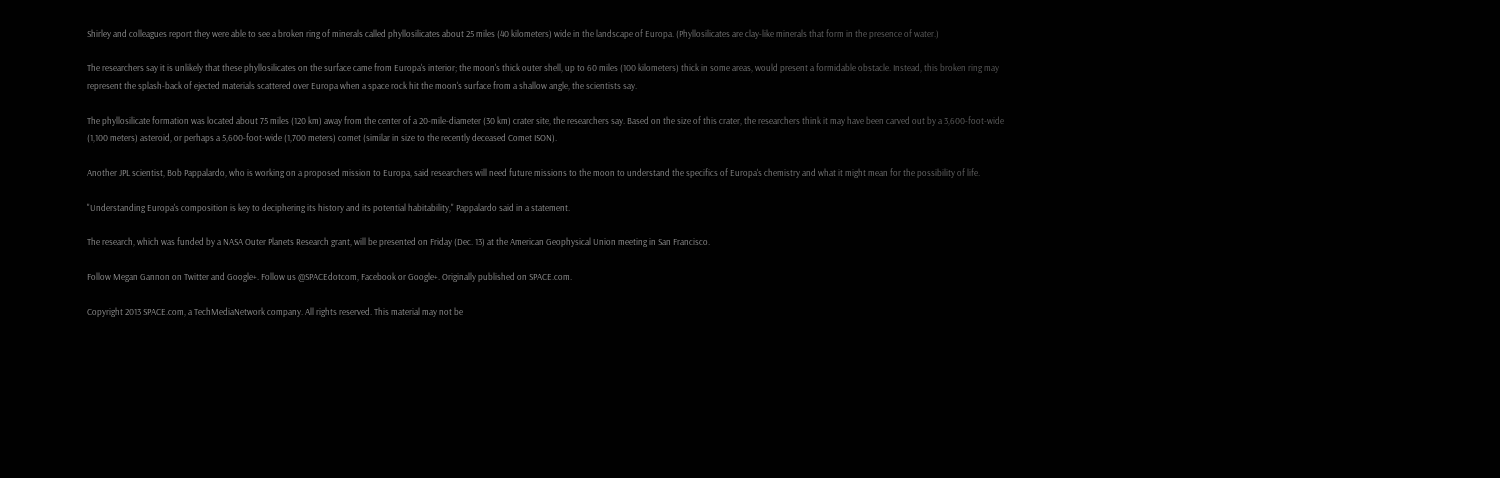Shirley and colleagues report they were able to see a broken ring of minerals called phyllosilicates about 25 miles (40 kilometers) wide in the landscape of Europa. (Phyllosilicates are clay-like minerals that form in the presence of water.)

The researchers say it is unlikely that these phyllosilicates on the surface came from Europa's interior; the moon's thick outer shell, up to 60 miles (100 kilometers) thick in some areas, would present a formidable obstacle. Instead, this broken ring may represent the splash-back of ejected materials scattered over Europa when a space rock hit the moon's surface from a shallow angle, the scientists say.

The phyllosilicate formation was located about 75 miles (120 km) away from the center of a 20-mile-diameter (30 km) crater site, the researchers say. Based on the size of this crater, the researchers think it may have been carved out by a 3,600-foot-wide (1,100 meters) asteroid, or perhaps a 5,600-foot-wide (1,700 meters) comet (similar in size to the recently deceased Comet ISON).

Another JPL scientist, Bob Pappalardo, who is working on a proposed mission to Europa, said researchers will need future missions to the moon to understand the specifics of Europa's chemistry and what it might mean for the possibility of life.

"Understanding Europa's composition is key to deciphering its history and its potential habitability," Pappalardo said in a statement.

The research, which was funded by a NASA Outer Planets Research grant, will be presented on Friday (Dec. 13) at the American Geophysical Union meeting in San Francisco.

Follow Megan Gannon on Twitter and Google+. Follow us @SPACEdotcom, Facebook or Google+. Originally published on SPACE.com.

Copyright 2013 SPACE.com, a TechMediaNetwork company. All rights reserved. This material may not be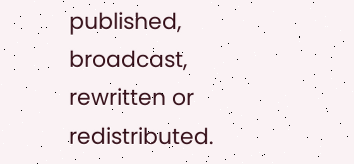published, broadcast, rewritten or redistributed.